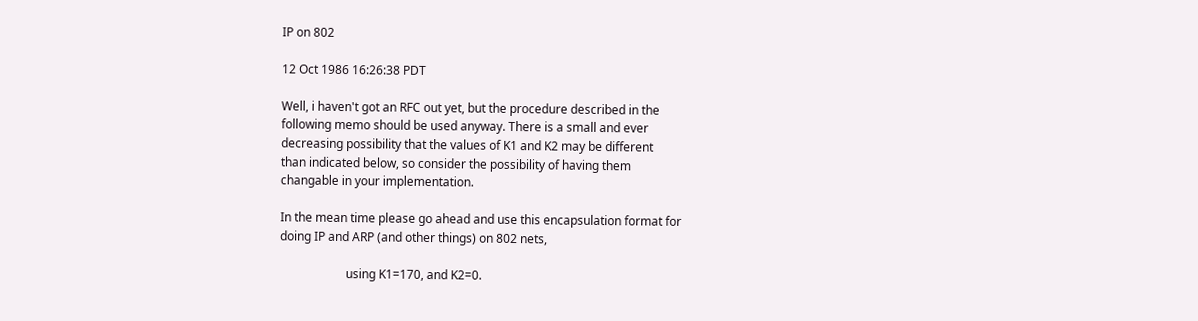IP on 802

12 Oct 1986 16:26:38 PDT

Well, i haven't got an RFC out yet, but the procedure described in the
following memo should be used anyway. There is a small and ever
decreasing possibility that the values of K1 and K2 may be different
than indicated below, so consider the possibility of having them
changable in your implementation.

In the mean time please go ahead and use this encapsulation format for
doing IP and ARP (and other things) on 802 nets,

                      using K1=170, and K2=0.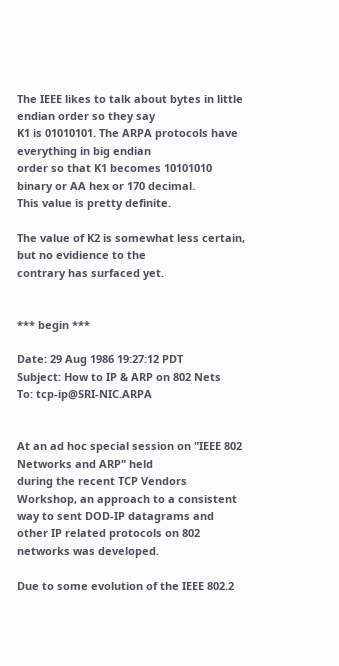The IEEE likes to talk about bytes in little endian order so they say
K1 is 01010101. The ARPA protocols have everything in big endian
order so that K1 becomes 10101010 binary or AA hex or 170 decimal.
This value is pretty definite.

The value of K2 is somewhat less certain, but no evidience to the
contrary has surfaced yet.


*** begin ***

Date: 29 Aug 1986 19:27:12 PDT
Subject: How to IP & ARP on 802 Nets
To: tcp-ip@SRI-NIC.ARPA


At an ad hoc special session on "IEEE 802 Networks and ARP" held
during the recent TCP Vendors Workshop, an approach to a consistent
way to sent DOD-IP datagrams and other IP related protocols on 802
networks was developed.

Due to some evolution of the IEEE 802.2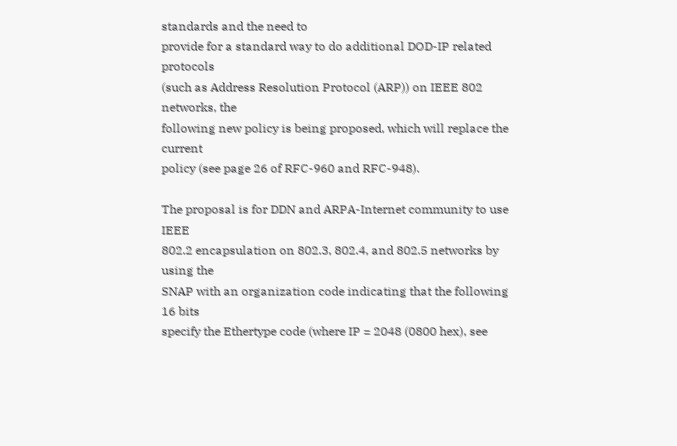standards and the need to
provide for a standard way to do additional DOD-IP related protocols
(such as Address Resolution Protocol (ARP)) on IEEE 802 networks, the
following new policy is being proposed, which will replace the current
policy (see page 26 of RFC-960 and RFC-948).

The proposal is for DDN and ARPA-Internet community to use IEEE
802.2 encapsulation on 802.3, 802.4, and 802.5 networks by using the
SNAP with an organization code indicating that the following 16 bits
specify the Ethertype code (where IP = 2048 (0800 hex), see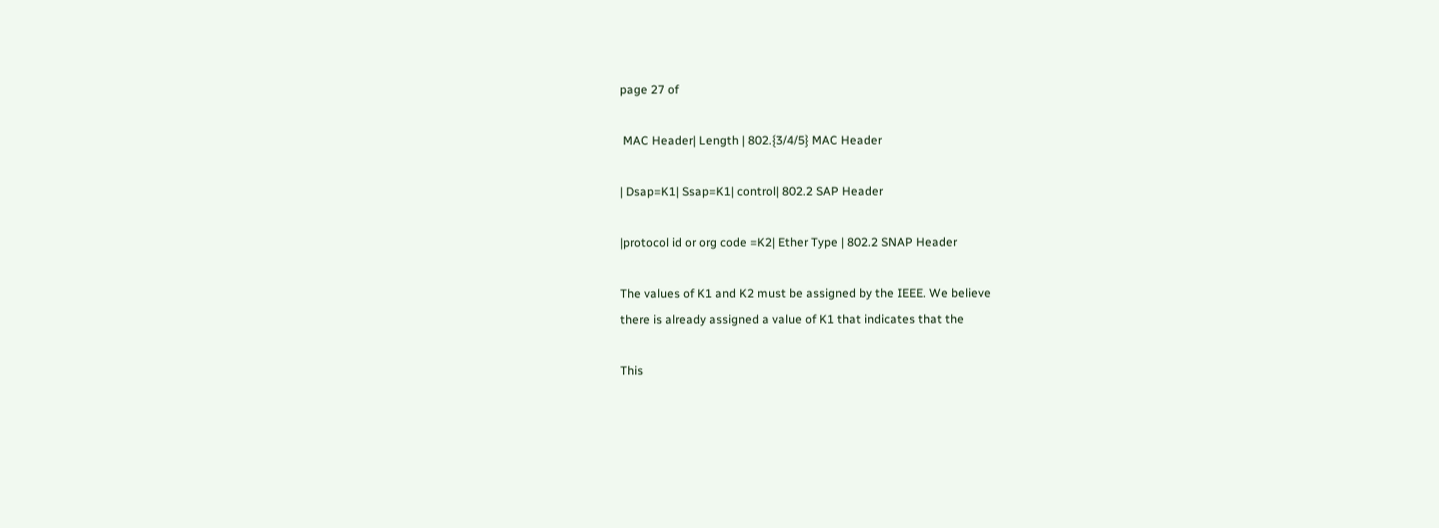page 27 of

 MAC Header| Length | 802.{3/4/5} MAC Header

| Dsap=K1| Ssap=K1| control| 802.2 SAP Header

|protocol id or org code =K2| Ether Type | 802.2 SNAP Header

The values of K1 and K2 must be assigned by the IEEE. We believe
there is already assigned a value of K1 that indicates that the

This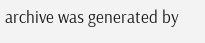archive was generated by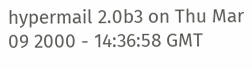hypermail 2.0b3 on Thu Mar 09 2000 - 14:36:58 GMT